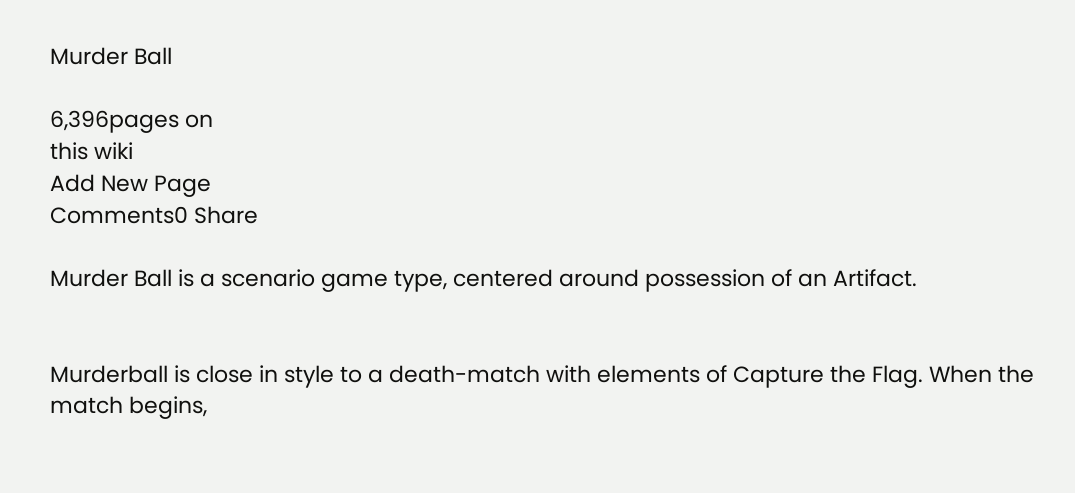Murder Ball

6,396pages on
this wiki
Add New Page
Comments0 Share

Murder Ball is a scenario game type, centered around possession of an Artifact.


Murderball is close in style to a death-match with elements of Capture the Flag. When the match begins,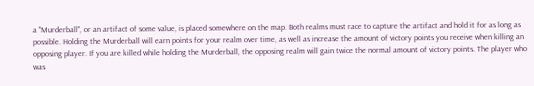a "Murderball", or an artifact of some value, is placed somewhere on the map. Both realms must race to capture the artifact and hold it for as long as possible. Holding the Murderball will earn points for your realm over time, as well as increase the amount of victory points you receive when killing an opposing player. If you are killed while holding the Murderball, the opposing realm will gain twice the normal amount of victory points. The player who was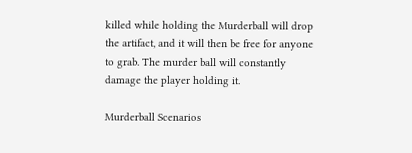killed while holding the Murderball will drop the artifact, and it will then be free for anyone to grab. The murder ball will constantly damage the player holding it.

Murderball Scenarios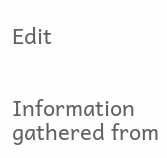Edit


Information gathered from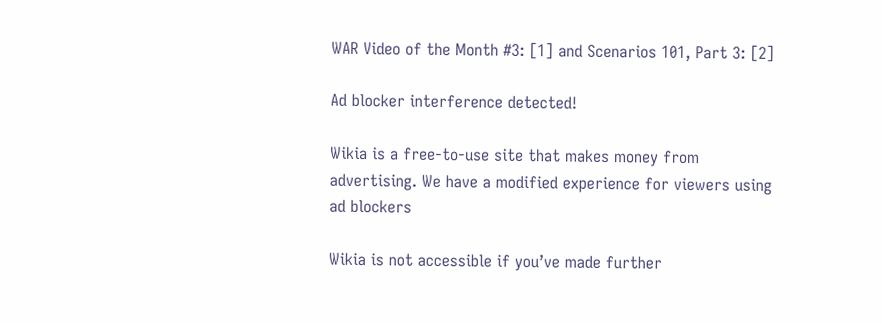WAR Video of the Month #3: [1] and Scenarios 101, Part 3: [2]

Ad blocker interference detected!

Wikia is a free-to-use site that makes money from advertising. We have a modified experience for viewers using ad blockers

Wikia is not accessible if you’ve made further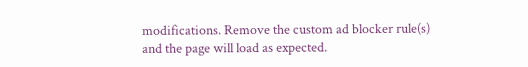modifications. Remove the custom ad blocker rule(s) and the page will load as expected.